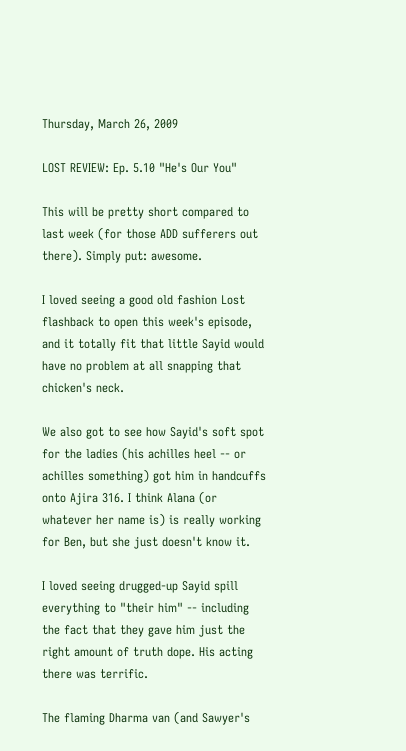Thursday, March 26, 2009

LOST REVIEW: Ep. 5.10 "He's Our You"

This will be pretty short compared to last week (for those ADD sufferers out there). Simply put: awesome.

I loved seeing a good old fashion Lost flashback to open this week's episode, and it totally fit that little Sayid would have no problem at all snapping that chicken's neck.

We also got to see how Sayid's soft spot for the ladies (his achilles heel -- or achilles something) got him in handcuffs onto Ajira 316. I think Alana (or whatever her name is) is really working for Ben, but she just doesn't know it.

I loved seeing drugged-up Sayid spill everything to "their him" -- including the fact that they gave him just the right amount of truth dope. His acting there was terrific.

The flaming Dharma van (and Sawyer's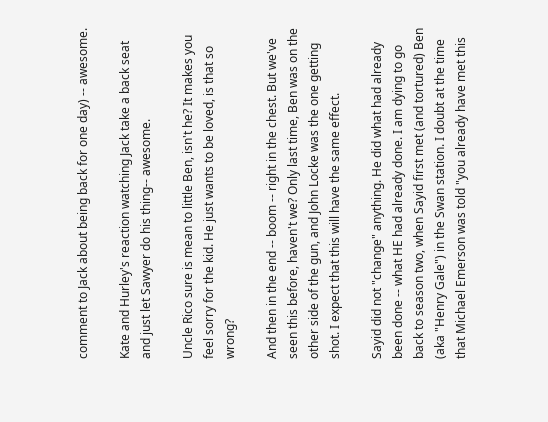comment to Jack about being back for one day) -- awesome.

Kate and Hurley's reaction watching Jack take a back seat and just let Sawyer do his thing-- awesome.

Uncle Rico sure is mean to little Ben, isn't he? It makes you feel sorry for the kid. He just wants to be loved, is that so wrong?

And then in the end -- boom -- right in the chest. But we've seen this before, haven't we? Only last time, Ben was on the other side of the gun, and John Locke was the one getting shot. I expect that this will have the same effect.

Sayid did not "change" anything. He did what had already been done -- what HE had already done. I am dying to go back to season two, when Sayid first met (and tortured) Ben (aka "Henry Gale") in the Swan station. I doubt at the time that Michael Emerson was told "you already have met this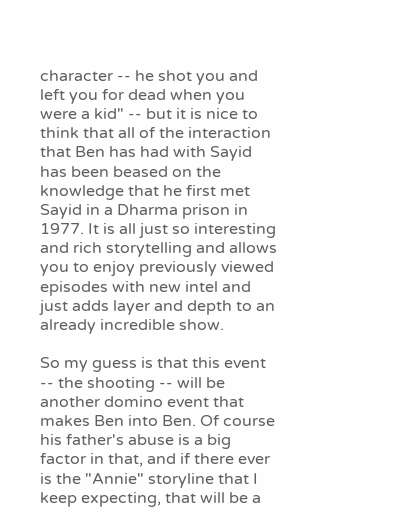character -- he shot you and left you for dead when you were a kid" -- but it is nice to think that all of the interaction that Ben has had with Sayid has been beased on the knowledge that he first met Sayid in a Dharma prison in 1977. It is all just so interesting and rich storytelling and allows you to enjoy previously viewed episodes with new intel and just adds layer and depth to an already incredible show.

So my guess is that this event -- the shooting -- will be another domino event that makes Ben into Ben. Of course his father's abuse is a big factor in that, and if there ever is the "Annie" storyline that I keep expecting, that will be a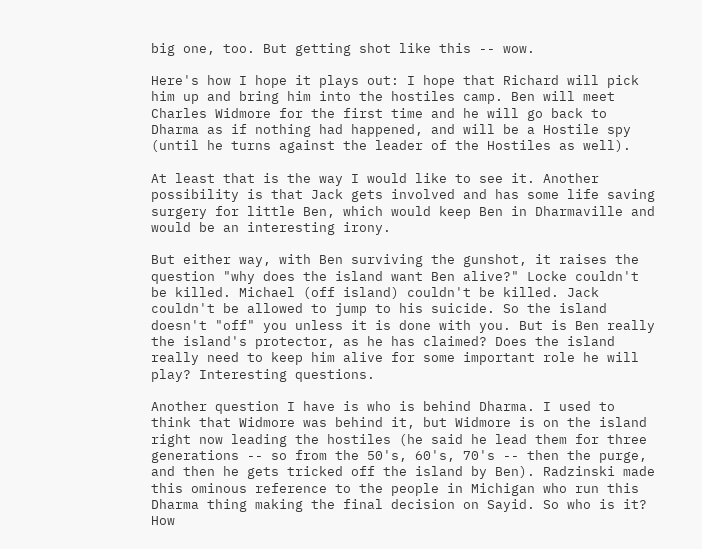big one, too. But getting shot like this -- wow.

Here's how I hope it plays out: I hope that Richard will pick him up and bring him into the hostiles camp. Ben will meet Charles Widmore for the first time and he will go back to Dharma as if nothing had happened, and will be a Hostile spy (until he turns against the leader of the Hostiles as well).

At least that is the way I would like to see it. Another possibility is that Jack gets involved and has some life saving surgery for little Ben, which would keep Ben in Dharmaville and would be an interesting irony.

But either way, with Ben surviving the gunshot, it raises the question "why does the island want Ben alive?" Locke couldn't be killed. Michael (off island) couldn't be killed. Jack couldn't be allowed to jump to his suicide. So the island doesn't "off" you unless it is done with you. But is Ben really the island's protector, as he has claimed? Does the island really need to keep him alive for some important role he will play? Interesting questions.

Another question I have is who is behind Dharma. I used to think that Widmore was behind it, but Widmore is on the island right now leading the hostiles (he said he lead them for three generations -- so from the 50's, 60's, 70's -- then the purge, and then he gets tricked off the island by Ben). Radzinski made this ominous reference to the people in Michigan who run this Dharma thing making the final decision on Sayid. So who is it? How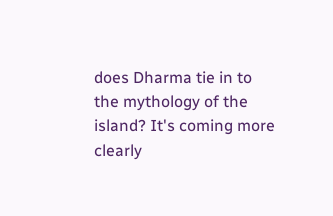does Dharma tie in to the mythology of the island? It's coming more clearly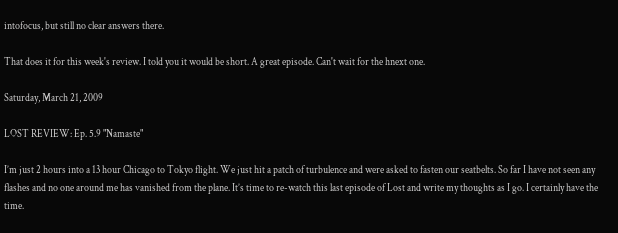intofocus, but still no clear answers there.

That does it for this week's review. I told you it would be short. A great episode. Can't wait for the hnext one.

Saturday, March 21, 2009

LOST REVIEW: Ep. 5.9 "Namaste"

I’m just 2 hours into a 13 hour Chicago to Tokyo flight. We just hit a patch of turbulence and were asked to fasten our seatbelts. So far I have not seen any flashes and no one around me has vanished from the plane. It’s time to re-watch this last episode of Lost and write my thoughts as I go. I certainly have the time.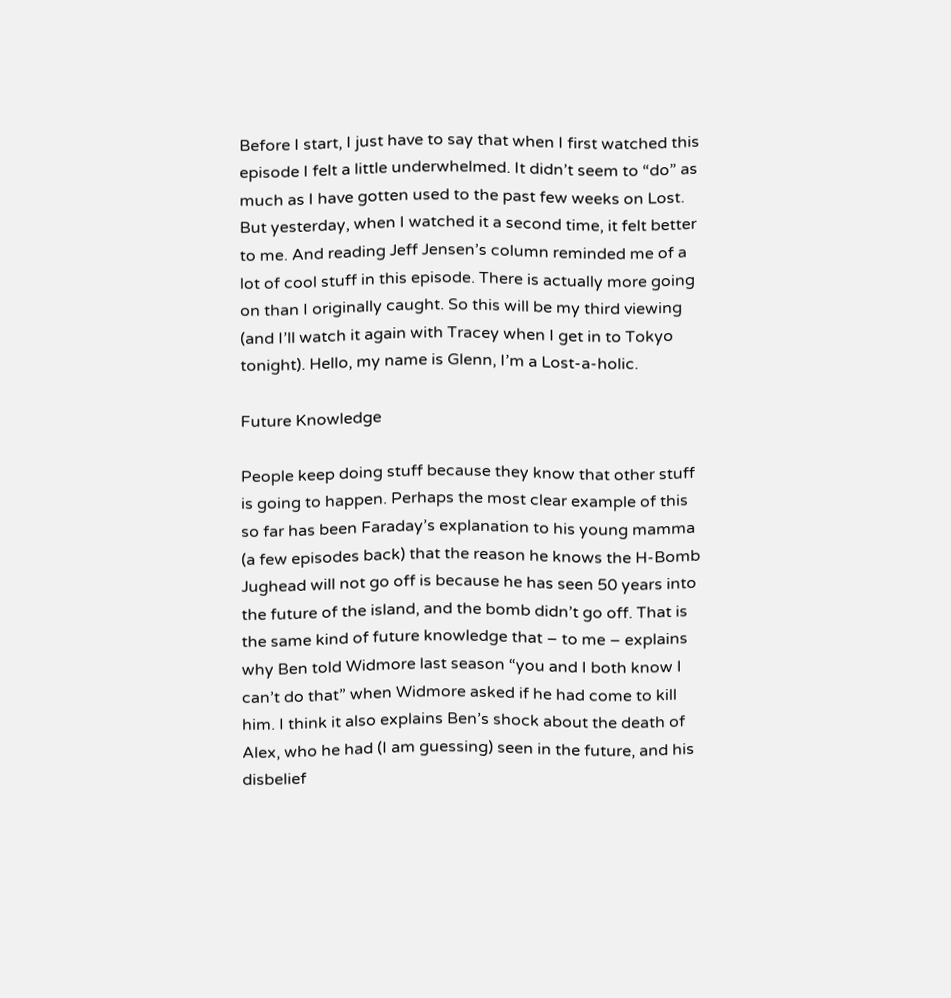Before I start, I just have to say that when I first watched this episode I felt a little underwhelmed. It didn’t seem to “do” as much as I have gotten used to the past few weeks on Lost. But yesterday, when I watched it a second time, it felt better to me. And reading Jeff Jensen’s column reminded me of a lot of cool stuff in this episode. There is actually more going on than I originally caught. So this will be my third viewing (and I’ll watch it again with Tracey when I get in to Tokyo tonight). Hello, my name is Glenn, I’m a Lost-a-holic.

Future Knowledge

People keep doing stuff because they know that other stuff is going to happen. Perhaps the most clear example of this so far has been Faraday’s explanation to his young mamma (a few episodes back) that the reason he knows the H-Bomb Jughead will not go off is because he has seen 50 years into the future of the island, and the bomb didn’t go off. That is the same kind of future knowledge that – to me – explains why Ben told Widmore last season “you and I both know I can’t do that” when Widmore asked if he had come to kill him. I think it also explains Ben’s shock about the death of Alex, who he had (I am guessing) seen in the future, and his disbelief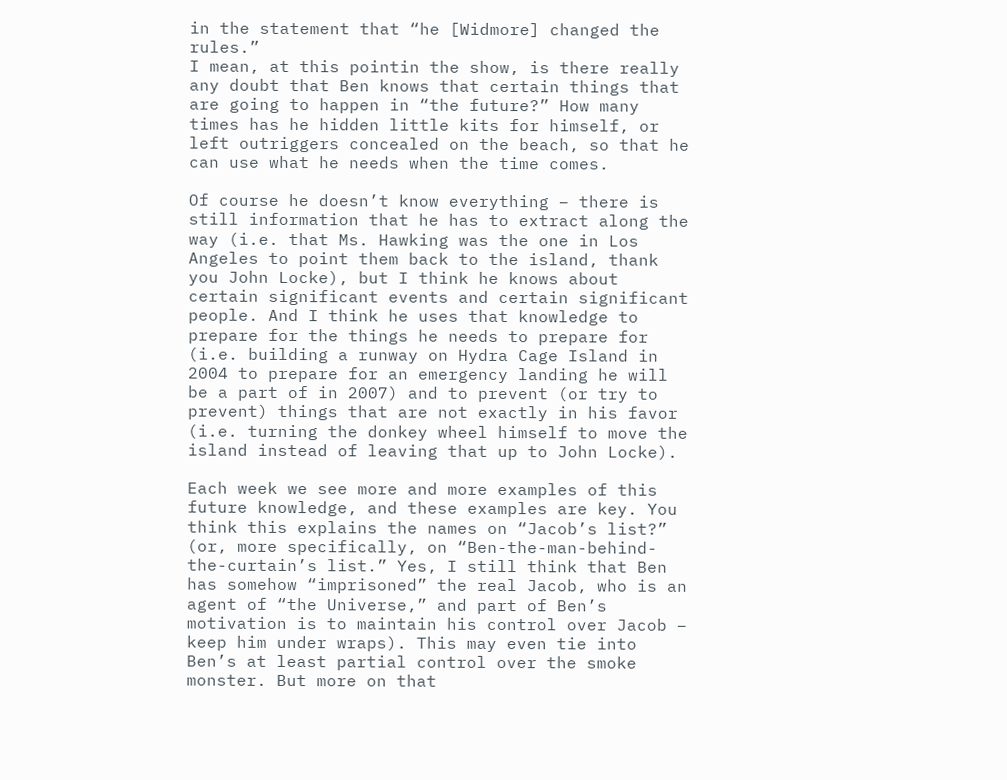in the statement that “he [Widmore] changed the rules.”
I mean, at this pointin the show, is there really any doubt that Ben knows that certain things that are going to happen in “the future?” How many times has he hidden little kits for himself, or left outriggers concealed on the beach, so that he can use what he needs when the time comes.

Of course he doesn’t know everything – there is still information that he has to extract along the way (i.e. that Ms. Hawking was the one in Los Angeles to point them back to the island, thank you John Locke), but I think he knows about certain significant events and certain significant people. And I think he uses that knowledge to prepare for the things he needs to prepare for (i.e. building a runway on Hydra Cage Island in 2004 to prepare for an emergency landing he will be a part of in 2007) and to prevent (or try to prevent) things that are not exactly in his favor (i.e. turning the donkey wheel himself to move the island instead of leaving that up to John Locke).

Each week we see more and more examples of this future knowledge, and these examples are key. You think this explains the names on “Jacob’s list?” (or, more specifically, on “Ben-the-man-behind-the-curtain’s list.” Yes, I still think that Ben has somehow “imprisoned” the real Jacob, who is an agent of “the Universe,” and part of Ben’s motivation is to maintain his control over Jacob – keep him under wraps). This may even tie into Ben’s at least partial control over the smoke monster. But more on that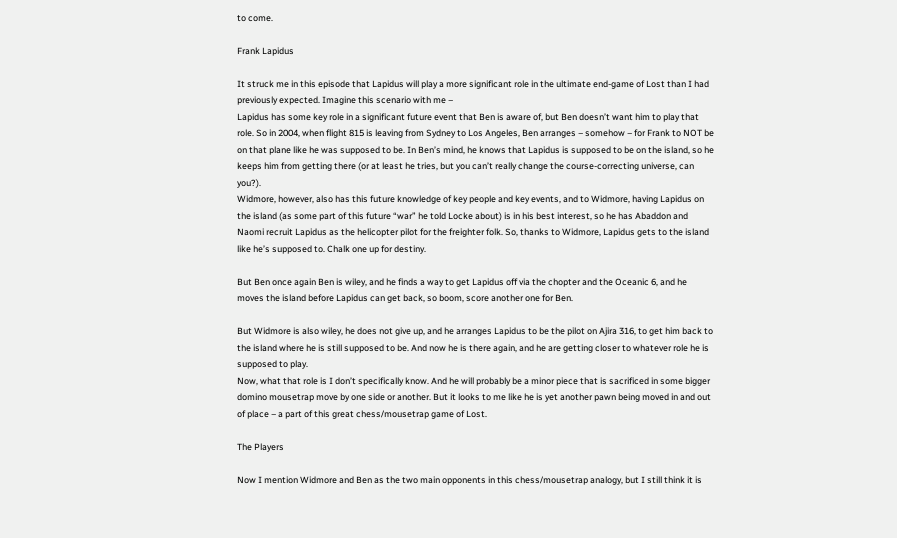to come.

Frank Lapidus

It struck me in this episode that Lapidus will play a more significant role in the ultimate end-game of Lost than I had previously expected. Imagine this scenario with me –
Lapidus has some key role in a significant future event that Ben is aware of, but Ben doesn’t want him to play that role. So in 2004, when flight 815 is leaving from Sydney to Los Angeles, Ben arranges – somehow – for Frank to NOT be on that plane like he was supposed to be. In Ben’s mind, he knows that Lapidus is supposed to be on the island, so he keeps him from getting there (or at least he tries, but you can’t really change the course-correcting universe, can you?).
Widmore, however, also has this future knowledge of key people and key events, and to Widmore, having Lapidus on the island (as some part of this future “war” he told Locke about) is in his best interest, so he has Abaddon and Naomi recruit Lapidus as the helicopter pilot for the freighter folk. So, thanks to Widmore, Lapidus gets to the island like he’s supposed to. Chalk one up for destiny.

But Ben once again Ben is wiley, and he finds a way to get Lapidus off via the chopter and the Oceanic 6, and he moves the island before Lapidus can get back, so boom, score another one for Ben.

But Widmore is also wiley, he does not give up, and he arranges Lapidus to be the pilot on Ajira 316, to get him back to the island where he is still supposed to be. And now he is there again, and he are getting closer to whatever role he is supposed to play.
Now, what that role is I don’t specifically know. And he will probably be a minor piece that is sacrificed in some bigger domino mousetrap move by one side or another. But it looks to me like he is yet another pawn being moved in and out of place – a part of this great chess/mousetrap game of Lost.

The Players

Now I mention Widmore and Ben as the two main opponents in this chess/mousetrap analogy, but I still think it is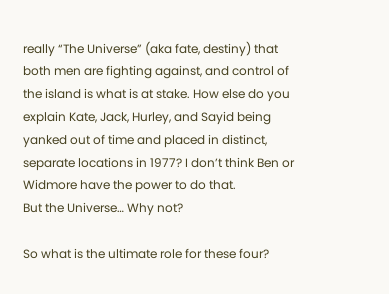really “The Universe” (aka fate, destiny) that both men are fighting against, and control of the island is what is at stake. How else do you explain Kate, Jack, Hurley, and Sayid being yanked out of time and placed in distinct, separate locations in 1977? I don’t think Ben or Widmore have the power to do that.
But the Universe… Why not?

So what is the ultimate role for these four?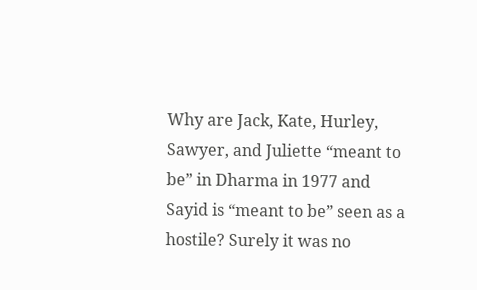Why are Jack, Kate, Hurley, Sawyer, and Juliette “meant to be” in Dharma in 1977 and Sayid is “meant to be” seen as a hostile? Surely it was no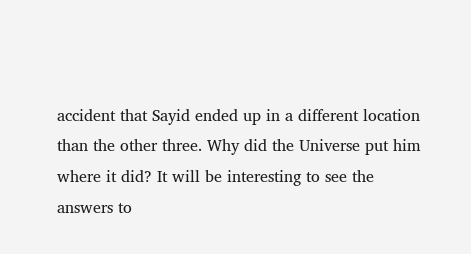accident that Sayid ended up in a different location than the other three. Why did the Universe put him where it did? It will be interesting to see the answers to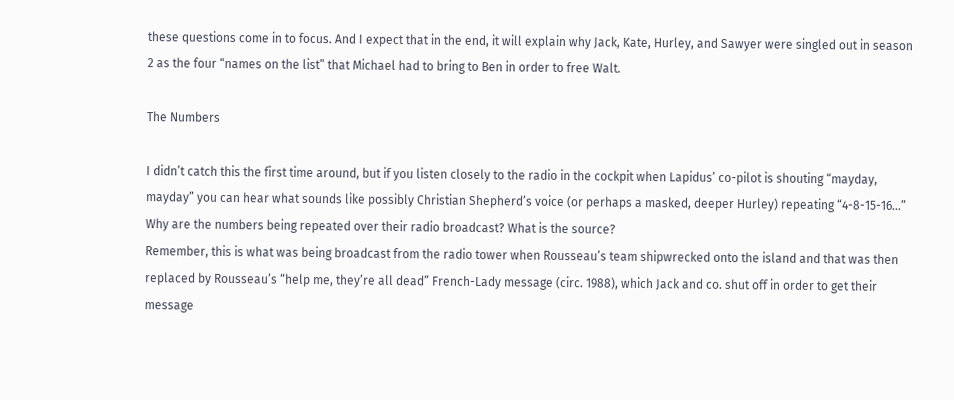these questions come in to focus. And I expect that in the end, it will explain why Jack, Kate, Hurley, and Sawyer were singled out in season 2 as the four “names on the list” that Michael had to bring to Ben in order to free Walt.

The Numbers

I didn’t catch this the first time around, but if you listen closely to the radio in the cockpit when Lapidus’ co-pilot is shouting “mayday, mayday” you can hear what sounds like possibly Christian Shepherd’s voice (or perhaps a masked, deeper Hurley) repeating “4-8-15-16…”
Why are the numbers being repeated over their radio broadcast? What is the source?
Remember, this is what was being broadcast from the radio tower when Rousseau’s team shipwrecked onto the island and that was then replaced by Rousseau’s “help me, they’re all dead” French-Lady message (circ. 1988), which Jack and co. shut off in order to get their message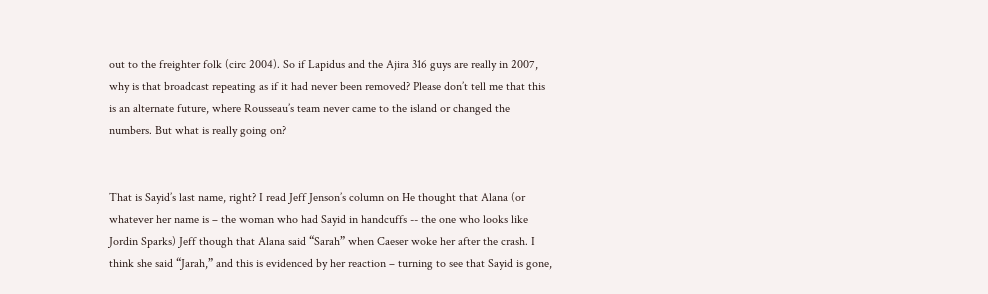out to the freighter folk (circ 2004). So if Lapidus and the Ajira 316 guys are really in 2007, why is that broadcast repeating as if it had never been removed? Please don’t tell me that this is an alternate future, where Rousseau’s team never came to the island or changed the numbers. But what is really going on?


That is Sayid’s last name, right? I read Jeff Jenson’s column on He thought that Alana (or whatever her name is – the woman who had Sayid in handcuffs -- the one who looks like Jordin Sparks) Jeff though that Alana said “Sarah” when Caeser woke her after the crash. I think she said “Jarah,” and this is evidenced by her reaction – turning to see that Sayid is gone,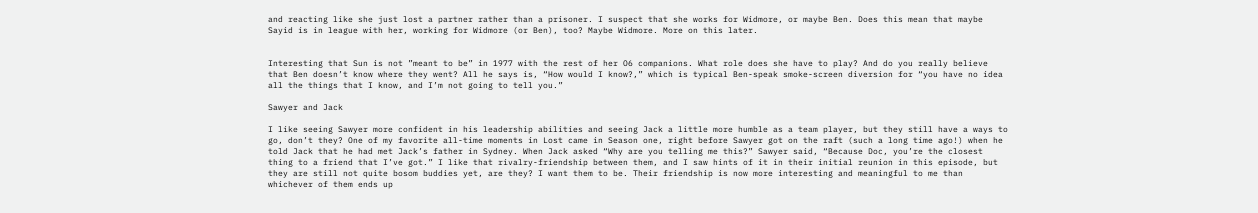and reacting like she just lost a partner rather than a prisoner. I suspect that she works for Widmore, or maybe Ben. Does this mean that maybe Sayid is in league with her, working for Widmore (or Ben), too? Maybe Widmore. More on this later.


Interesting that Sun is not ”meant to be” in 1977 with the rest of her O6 companions. What role does she have to play? And do you really believe that Ben doesn’t know where they went? All he says is, “How would I know?,” which is typical Ben-speak smoke-screen diversion for “you have no idea all the things that I know, and I’m not going to tell you.”

Sawyer and Jack

I like seeing Sawyer more confident in his leadership abilities and seeing Jack a little more humble as a team player, but they still have a ways to go, don’t they? One of my favorite all-time moments in Lost came in Season one, right before Sawyer got on the raft (such a long time ago!) when he told Jack that he had met Jack’s father in Sydney. When Jack asked “Why are you telling me this?” Sawyer said, “Because Doc, you’re the closest thing to a friend that I’ve got.” I like that rivalry-friendship between them, and I saw hints of it in their initial reunion in this episode, but they are still not quite bosom buddies yet, are they? I want them to be. Their friendship is now more interesting and meaningful to me than whichever of them ends up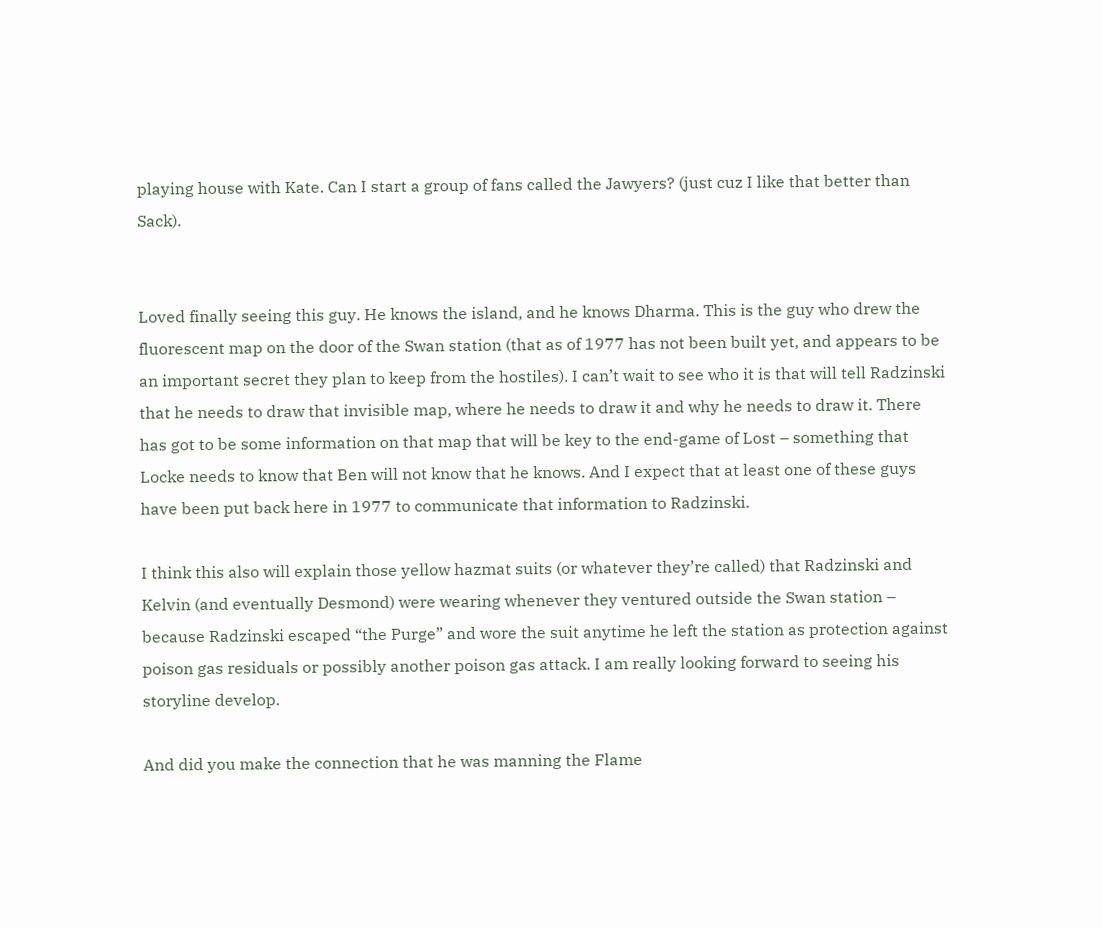playing house with Kate. Can I start a group of fans called the Jawyers? (just cuz I like that better than Sack).


Loved finally seeing this guy. He knows the island, and he knows Dharma. This is the guy who drew the fluorescent map on the door of the Swan station (that as of 1977 has not been built yet, and appears to be an important secret they plan to keep from the hostiles). I can’t wait to see who it is that will tell Radzinski that he needs to draw that invisible map, where he needs to draw it and why he needs to draw it. There has got to be some information on that map that will be key to the end-game of Lost – something that Locke needs to know that Ben will not know that he knows. And I expect that at least one of these guys have been put back here in 1977 to communicate that information to Radzinski.

I think this also will explain those yellow hazmat suits (or whatever they’re called) that Radzinski and Kelvin (and eventually Desmond) were wearing whenever they ventured outside the Swan station – because Radzinski escaped “the Purge” and wore the suit anytime he left the station as protection against poison gas residuals or possibly another poison gas attack. I am really looking forward to seeing his storyline develop.

And did you make the connection that he was manning the Flame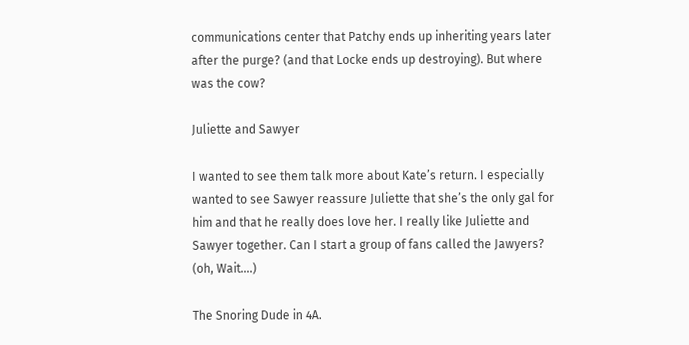communications center that Patchy ends up inheriting years later after the purge? (and that Locke ends up destroying). But where was the cow?

Juliette and Sawyer

I wanted to see them talk more about Kate’s return. I especially wanted to see Sawyer reassure Juliette that she’s the only gal for him and that he really does love her. I really like Juliette and Sawyer together. Can I start a group of fans called the Jawyers? (oh, Wait….)

The Snoring Dude in 4A.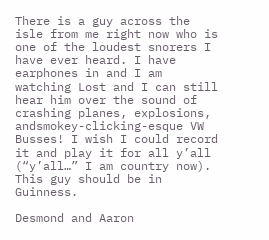There is a guy across the isle from me right now who is one of the loudest snorers I have ever heard. I have earphones in and I am watching Lost and I can still hear him over the sound of crashing planes, explosions, andsmokey-clicking-esque VW Busses! I wish I could record it and play it for all y’all (“y’all…” I am country now). This guy should be in Guinness.

Desmond and Aaron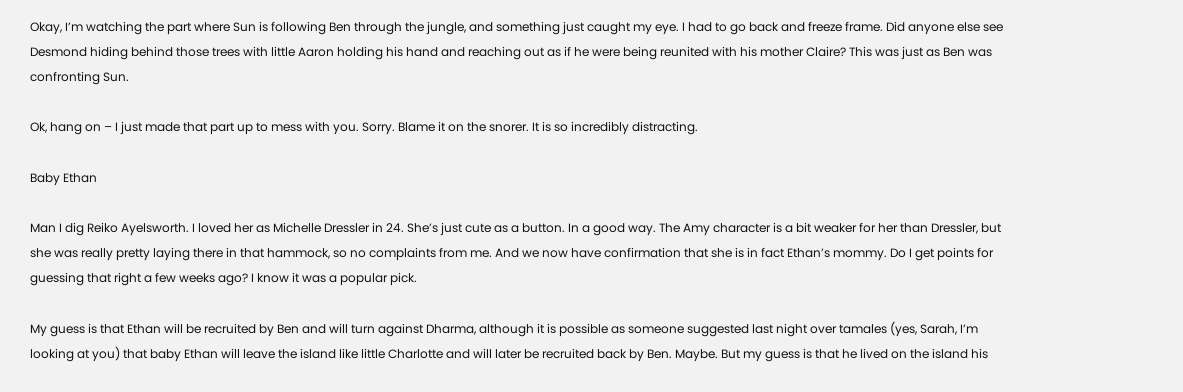Okay, I’m watching the part where Sun is following Ben through the jungle, and something just caught my eye. I had to go back and freeze frame. Did anyone else see Desmond hiding behind those trees with little Aaron holding his hand and reaching out as if he were being reunited with his mother Claire? This was just as Ben was confronting Sun.

Ok, hang on – I just made that part up to mess with you. Sorry. Blame it on the snorer. It is so incredibly distracting.

Baby Ethan

Man I dig Reiko Ayelsworth. I loved her as Michelle Dressler in 24. She’s just cute as a button. In a good way. The Amy character is a bit weaker for her than Dressler, but she was really pretty laying there in that hammock, so no complaints from me. And we now have confirmation that she is in fact Ethan’s mommy. Do I get points for guessing that right a few weeks ago? I know it was a popular pick.

My guess is that Ethan will be recruited by Ben and will turn against Dharma, although it is possible as someone suggested last night over tamales (yes, Sarah, I’m looking at you) that baby Ethan will leave the island like little Charlotte and will later be recruited back by Ben. Maybe. But my guess is that he lived on the island his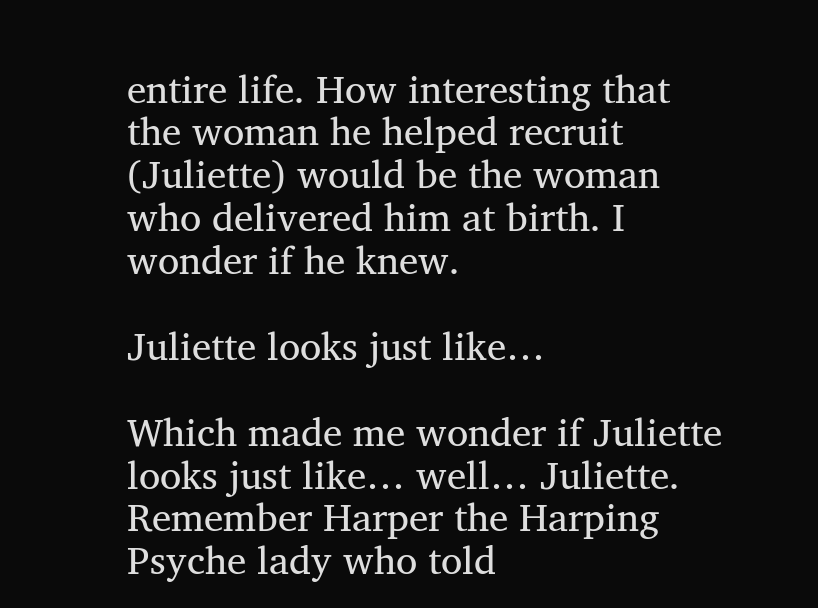entire life. How interesting that the woman he helped recruit (Juliette) would be the woman who delivered him at birth. I wonder if he knew.

Juliette looks just like…

Which made me wonder if Juliette looks just like… well… Juliette. Remember Harper the Harping Psyche lady who told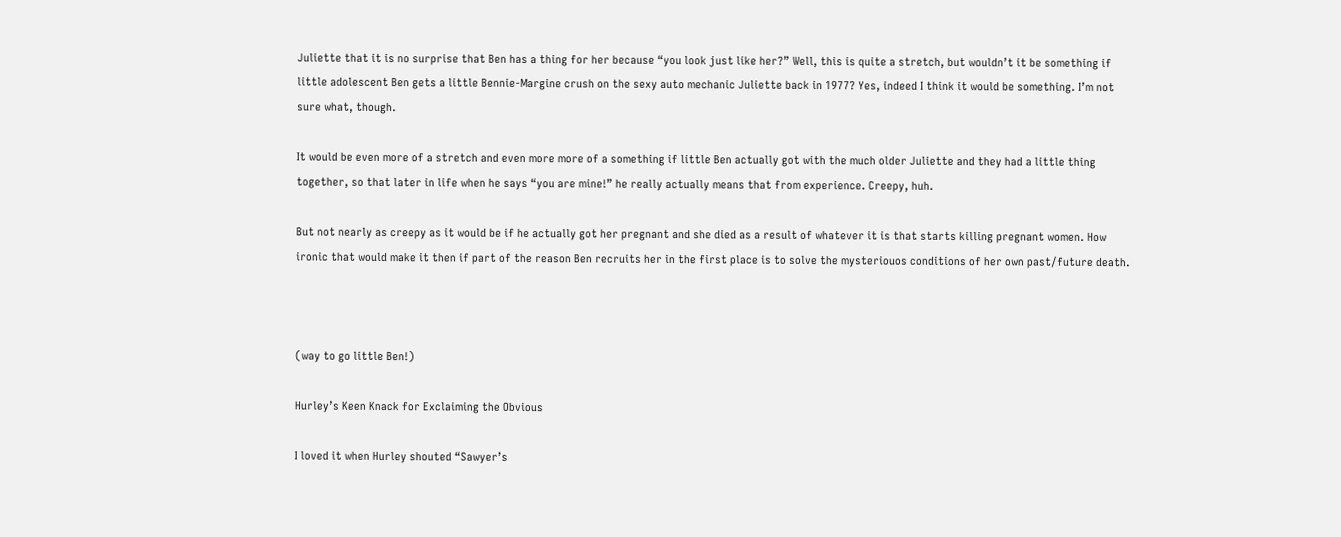Juliette that it is no surprise that Ben has a thing for her because “you look just like her?” Well, this is quite a stretch, but wouldn’t it be something if little adolescent Ben gets a little Bennie-Margine crush on the sexy auto mechanic Juliette back in 1977? Yes, indeed I think it would be something. I’m not sure what, though.

It would be even more of a stretch and even more more of a something if little Ben actually got with the much older Juliette and they had a little thing together, so that later in life when he says “you are mine!” he really actually means that from experience. Creepy, huh.

But not nearly as creepy as it would be if he actually got her pregnant and she died as a result of whatever it is that starts killing pregnant women. How ironic that would make it then if part of the reason Ben recruits her in the first place is to solve the mysteriouos conditions of her own past/future death.



(way to go little Ben!)

Hurley’s Keen Knack for Exclaiming the Obvious

I loved it when Hurley shouted “Sawyer’s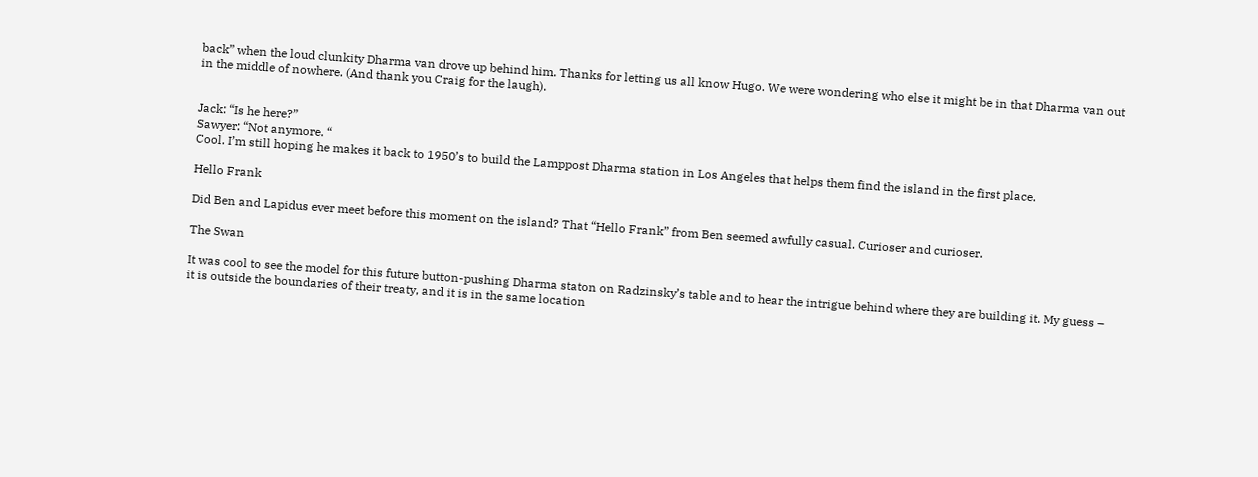back” when the loud clunkity Dharma van drove up behind him. Thanks for letting us all know Hugo. We were wondering who else it might be in that Dharma van out in the middle of nowhere. (And thank you Craig for the laugh).


Jack: “Is he here?”
Sawyer: “Not anymore. “
Cool. I’m still hoping he makes it back to 1950’s to build the Lamppost Dharma station in Los Angeles that helps them find the island in the first place.

Hello Frank

Did Ben and Lapidus ever meet before this moment on the island? That “Hello Frank” from Ben seemed awfully casual. Curioser and curioser.

The Swan

It was cool to see the model for this future button-pushing Dharma staton on Radzinsky’s table and to hear the intrigue behind where they are building it. My guess – it is outside the boundaries of their treaty, and it is in the same location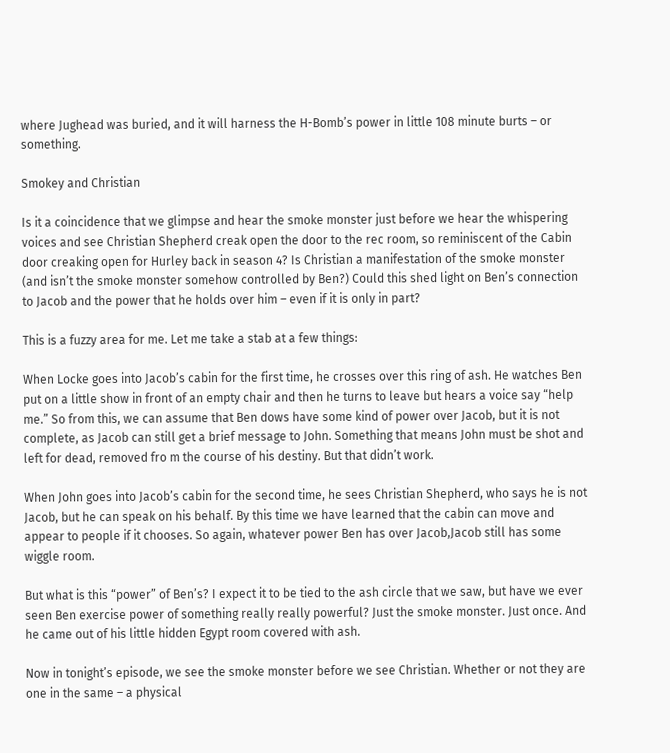where Jughead was buried, and it will harness the H-Bomb’s power in little 108 minute burts – or something.

Smokey and Christian

Is it a coincidence that we glimpse and hear the smoke monster just before we hear the whispering voices and see Christian Shepherd creak open the door to the rec room, so reminiscent of the Cabin door creaking open for Hurley back in season 4? Is Christian a manifestation of the smoke monster (and isn’t the smoke monster somehow controlled by Ben?) Could this shed light on Ben’s connection to Jacob and the power that he holds over him – even if it is only in part?

This is a fuzzy area for me. Let me take a stab at a few things:

When Locke goes into Jacob’s cabin for the first time, he crosses over this ring of ash. He watches Ben put on a little show in front of an empty chair and then he turns to leave but hears a voice say “help me.” So from this, we can assume that Ben dows have some kind of power over Jacob, but it is not complete, as Jacob can still get a brief message to John. Something that means John must be shot and left for dead, removed fro m the course of his destiny. But that didn’t work.

When John goes into Jacob’s cabin for the second time, he sees Christian Shepherd, who says he is not Jacob, but he can speak on his behalf. By this time we have learned that the cabin can move and appear to people if it chooses. So again, whatever power Ben has over Jacob,Jacob still has some wiggle room.

But what is this “power” of Ben’s? I expect it to be tied to the ash circle that we saw, but have we ever seen Ben exercise power of something really really powerful? Just the smoke monster. Just once. And he came out of his little hidden Egypt room covered with ash.

Now in tonight’s episode, we see the smoke monster before we see Christian. Whether or not they are one in the same – a physical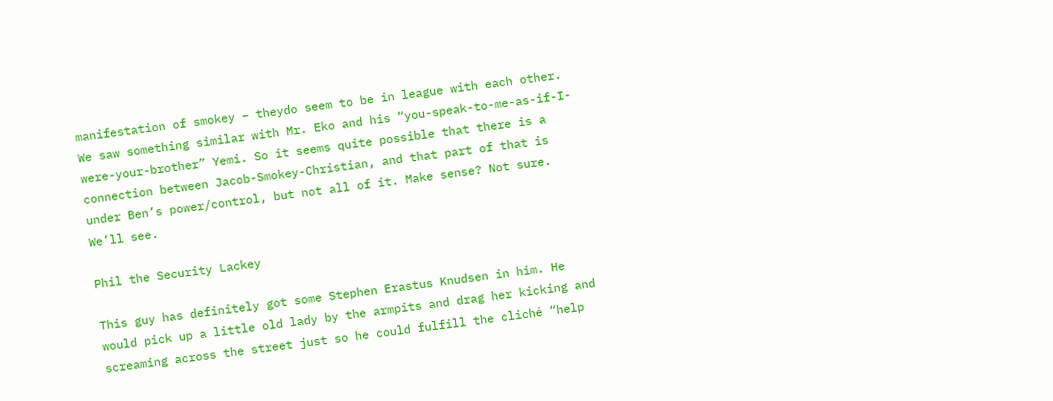manifestation of smokey – theydo seem to be in league with each other. We saw something similar with Mr. Eko and his “you-speak-to-me-as-if-I-were-your-brother” Yemi. So it seems quite possible that there is a connection between Jacob-Smokey-Christian, and that part of that is under Ben’s power/control, but not all of it. Make sense? Not sure. We’ll see.

Phil the Security Lackey

This guy has definitely got some Stephen Erastus Knudsen in him. He would pick up a little old lady by the armpits and drag her kicking and screaming across the street just so he could fulfill the cliché “help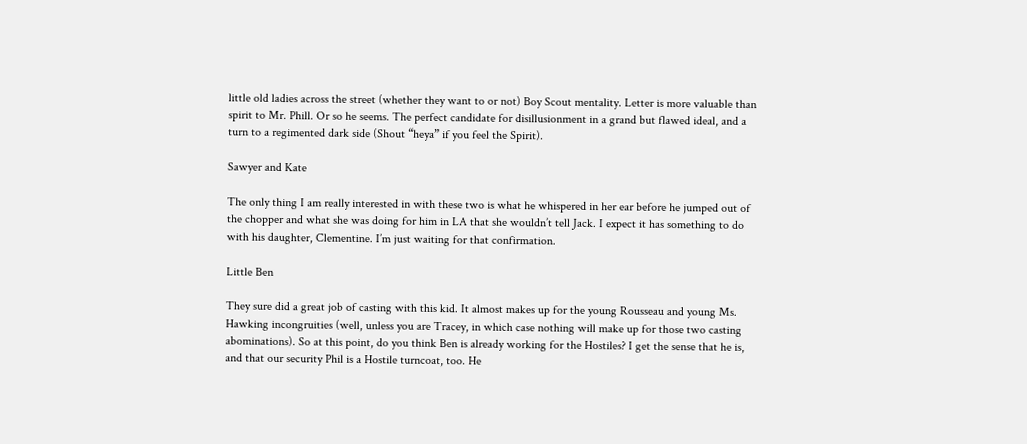little old ladies across the street (whether they want to or not) Boy Scout mentality. Letter is more valuable than spirit to Mr. Phill. Or so he seems. The perfect candidate for disillusionment in a grand but flawed ideal, and a turn to a regimented dark side (Shout “heya” if you feel the Spirit).

Sawyer and Kate

The only thing I am really interested in with these two is what he whispered in her ear before he jumped out of the chopper and what she was doing for him in LA that she wouldn’t tell Jack. I expect it has something to do with his daughter, Clementine. I’m just waiting for that confirmation.

Little Ben

They sure did a great job of casting with this kid. It almost makes up for the young Rousseau and young Ms. Hawking incongruities (well, unless you are Tracey, in which case nothing will make up for those two casting abominations). So at this point, do you think Ben is already working for the Hostiles? I get the sense that he is, and that our security Phil is a Hostile turncoat, too. He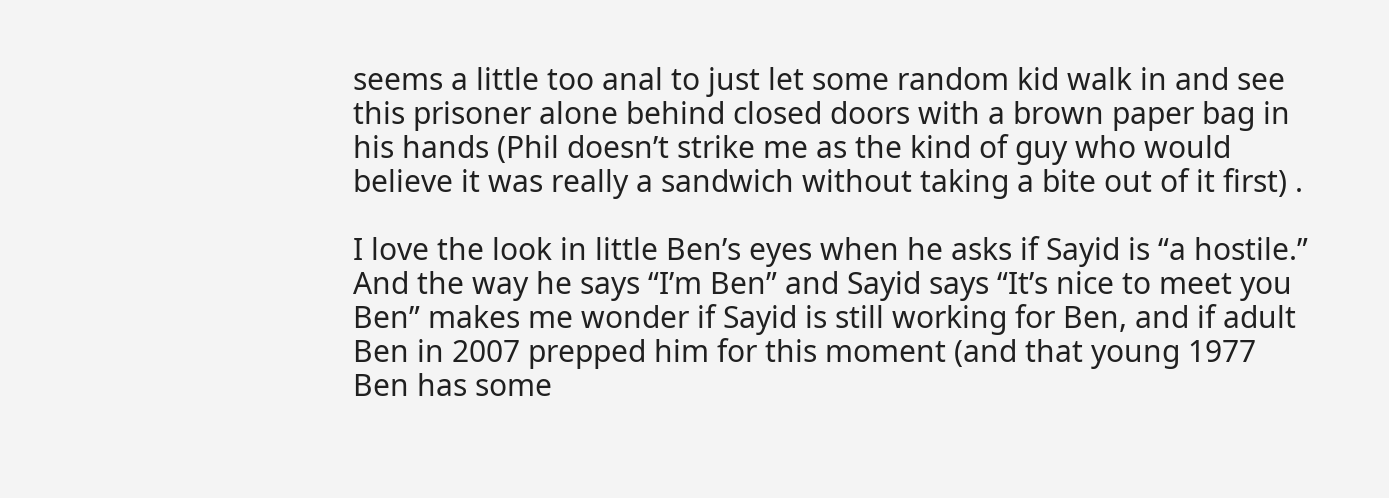seems a little too anal to just let some random kid walk in and see this prisoner alone behind closed doors with a brown paper bag in his hands (Phil doesn’t strike me as the kind of guy who would believe it was really a sandwich without taking a bite out of it first) .

I love the look in little Ben’s eyes when he asks if Sayid is “a hostile.” And the way he says “I’m Ben” and Sayid says “It’s nice to meet you Ben” makes me wonder if Sayid is still working for Ben, and if adult Ben in 2007 prepped him for this moment (and that young 1977 Ben has some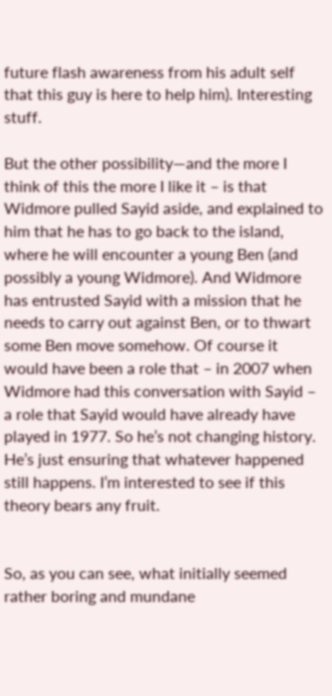future flash awareness from his adult self that this guy is here to help him). Interesting stuff.

But the other possibility—and the more I think of this the more I like it – is that Widmore pulled Sayid aside, and explained to him that he has to go back to the island, where he will encounter a young Ben (and possibly a young Widmore). And Widmore has entrusted Sayid with a mission that he needs to carry out against Ben, or to thwart some Ben move somehow. Of course it would have been a role that – in 2007 when Widmore had this conversation with Sayid – a role that Sayid would have already have played in 1977. So he’s not changing history. He’s just ensuring that whatever happened still happens. I’m interested to see if this theory bears any fruit.


So, as you can see, what initially seemed rather boring and mundane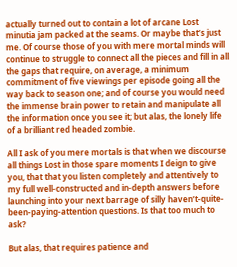actually turned out to contain a lot of arcane Lost minutia jam packed at the seams. Or maybe that’s just me. Of course those of you with mere mortal minds will continue to struggle to connect all the pieces and fill in all the gaps that require, on average, a minimum commitment of five viewings per episode going all the way back to season one; and of course you would need the immense brain power to retain and manipulate all the information once you see it; but alas, the lonely life of a brilliant red headed zombie.

All I ask of you mere mortals is that when we discourse all things Lost in those spare moments I deign to give you, that that you listen completely and attentively to my full well-constructed and in-depth answers before launching into your next barrage of silly haven’t-quite-been-paying-attention questions. Is that too much to ask?

But alas, that requires patience and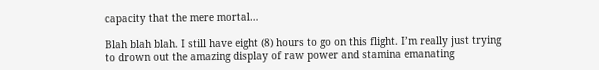capacity that the mere mortal…

Blah blah blah. I still have eight (8) hours to go on this flight. I’m really just trying to drown out the amazing display of raw power and stamina emanating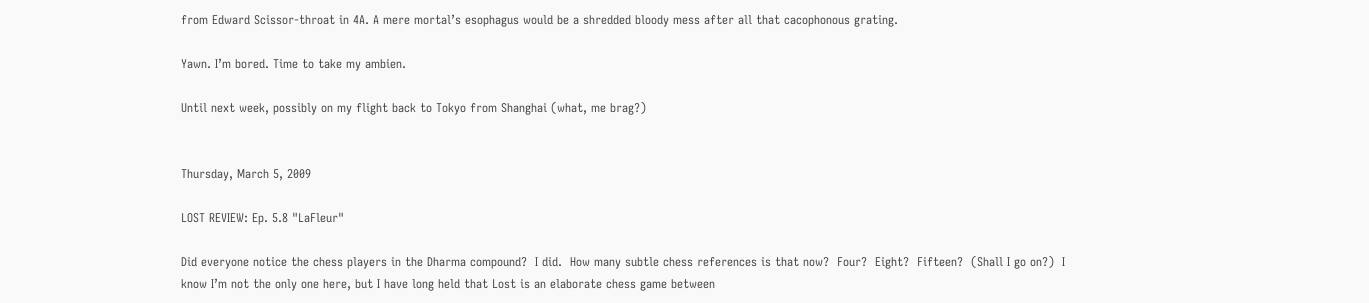from Edward Scissor-throat in 4A. A mere mortal’s esophagus would be a shredded bloody mess after all that cacophonous grating.

Yawn. I’m bored. Time to take my ambien.

Until next week, possibly on my flight back to Tokyo from Shanghai (what, me brag?)


Thursday, March 5, 2009

LOST REVIEW: Ep. 5.8 "LaFleur"

Did everyone notice the chess players in the Dharma compound?  I did.  How many subtle chess references is that now?  Four?  Eight?  Fifteen?  (Shall I go on?)  I know I’m not the only one here, but I have long held that Lost is an elaborate chess game between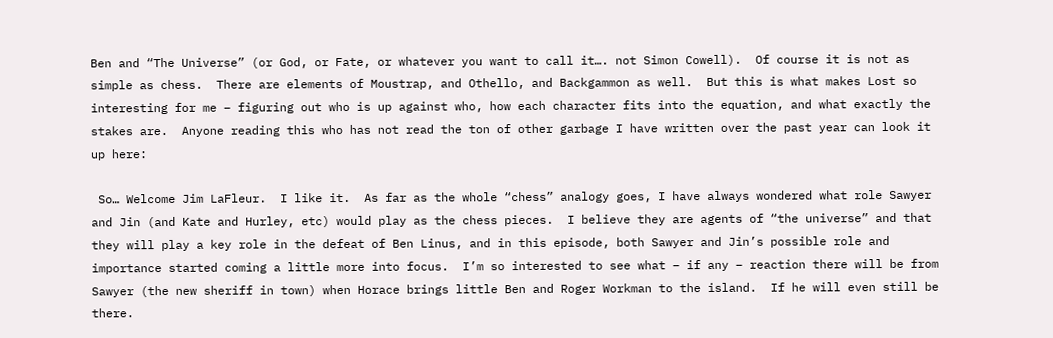Ben and “The Universe” (or God, or Fate, or whatever you want to call it…. not Simon Cowell).  Of course it is not as simple as chess.  There are elements of Moustrap, and Othello, and Backgammon as well.  But this is what makes Lost so interesting for me – figuring out who is up against who, how each character fits into the equation, and what exactly the stakes are.  Anyone reading this who has not read the ton of other garbage I have written over the past year can look it up here:

 So… Welcome Jim LaFleur.  I like it.  As far as the whole “chess” analogy goes, I have always wondered what role Sawyer and Jin (and Kate and Hurley, etc) would play as the chess pieces.  I believe they are agents of “the universe” and that they will play a key role in the defeat of Ben Linus, and in this episode, both Sawyer and Jin’s possible role and importance started coming a little more into focus.  I’m so interested to see what – if any – reaction there will be from Sawyer (the new sheriff in town) when Horace brings little Ben and Roger Workman to the island.  If he will even still be there.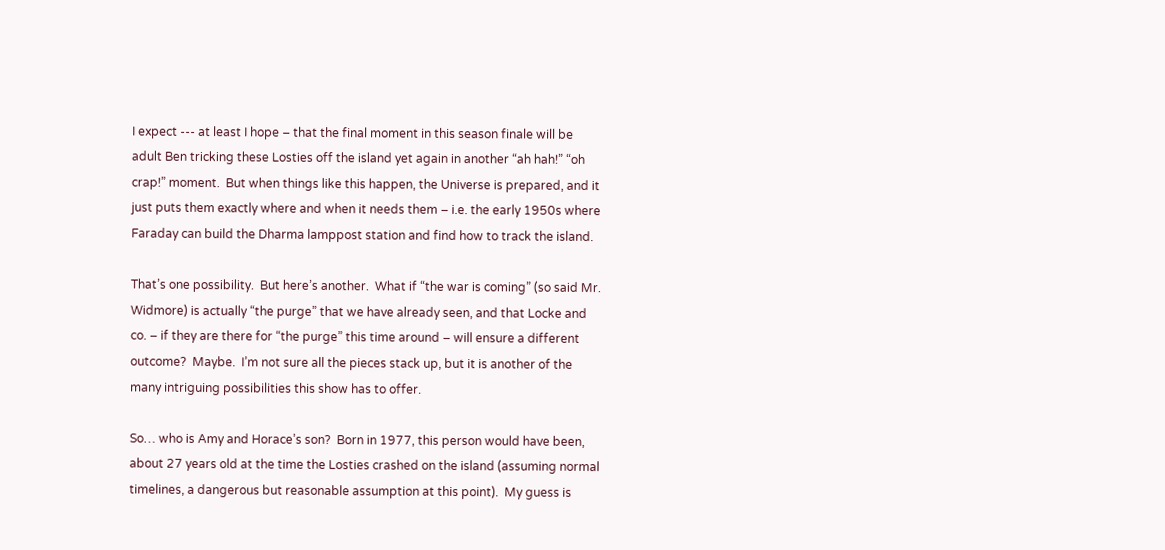I expect --- at least I hope – that the final moment in this season finale will be adult Ben tricking these Losties off the island yet again in another “ah hah!” “oh crap!” moment.  But when things like this happen, the Universe is prepared, and it just puts them exactly where and when it needs them – i.e. the early 1950s where Faraday can build the Dharma lamppost station and find how to track the island.

That’s one possibility.  But here’s another.  What if “the war is coming” (so said Mr. Widmore) is actually “the purge” that we have already seen, and that Locke and co. – if they are there for “the purge” this time around – will ensure a different outcome?  Maybe.  I’m not sure all the pieces stack up, but it is another of the many intriguing possibilities this show has to offer.

So… who is Amy and Horace’s son?  Born in 1977, this person would have been, about 27 years old at the time the Losties crashed on the island (assuming normal timelines, a dangerous but reasonable assumption at this point).  My guess is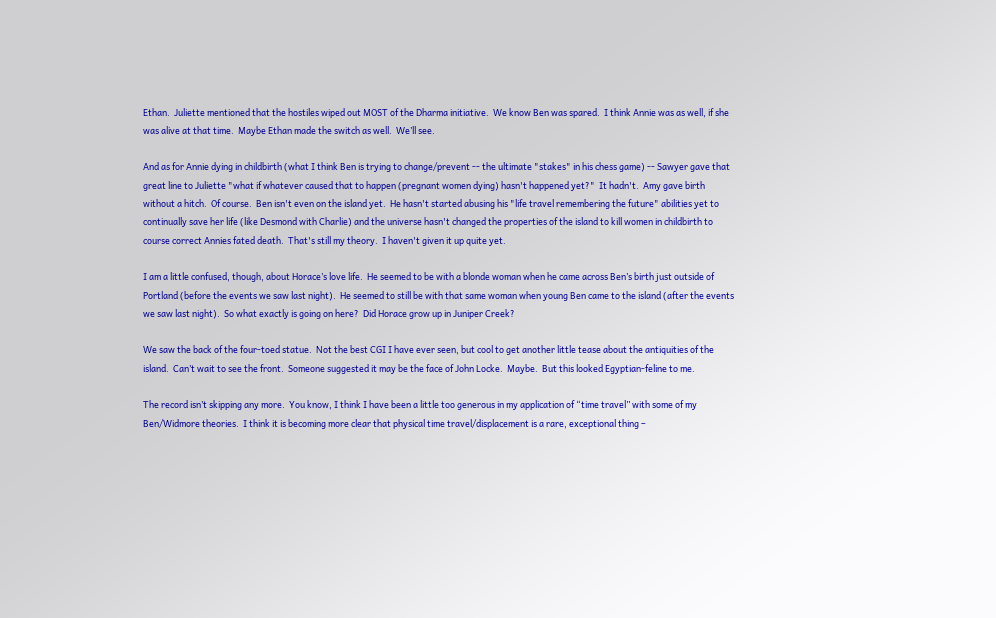Ethan.  Juliette mentioned that the hostiles wiped out MOST of the Dharma initiative.  We know Ben was spared.  I think Annie was as well, if she was alive at that time.  Maybe Ethan made the switch as well.  We’ll see.

And as for Annie dying in childbirth (what I think Ben is trying to change/prevent -- the ultimate "stakes" in his chess game) -- Sawyer gave that great line to Juliette "what if whatever caused that to happen (pregnant women dying) hasn't happened yet?"  It hadn't.  Amy gave birth without a hitch.  Of course.  Ben isn't even on the island yet.  He hasn't started abusing his "life travel remembering the future" abilities yet to continually save her life (like Desmond with Charlie) and the universe hasn't changed the properties of the island to kill women in childbirth to course correct Annies fated death.  That's still my theory.  I haven't given it up quite yet.

I am a little confused, though, about Horace’s love life.  He seemed to be with a blonde woman when he came across Ben’s birth just outside of Portland (before the events we saw last night).  He seemed to still be with that same woman when young Ben came to the island (after the events we saw last night).  So what exactly is going on here?  Did Horace grow up in Juniper Creek?

We saw the back of the four-toed statue.  Not the best CGI I have ever seen, but cool to get another little tease about the antiquities of the island.  Can’t wait to see the front.  Someone suggested it may be the face of John Locke.  Maybe.  But this looked Egyptian-feline to me.

The record isn’t skipping any more.  You know, I think I have been a little too generous in my application of “time travel” with some of my Ben/Widmore theories.  I think it is becoming more clear that physical time travel/displacement is a rare, exceptional thing –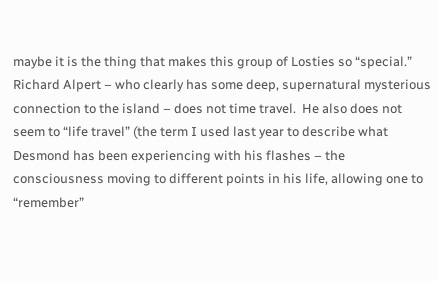maybe it is the thing that makes this group of Losties so “special.”  Richard Alpert – who clearly has some deep, supernatural mysterious connection to the island – does not time travel.  He also does not seem to “life travel” (the term I used last year to describe what Desmond has been experiencing with his flashes – the consciousness moving to different points in his life, allowing one to “remember”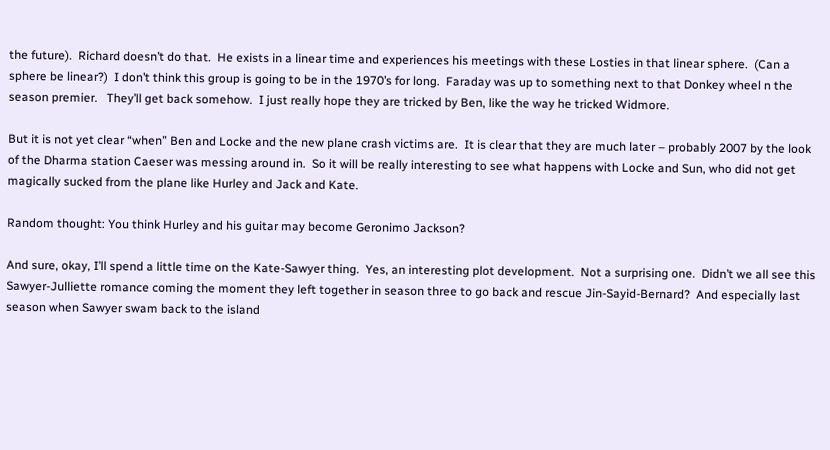the future).  Richard doesn’t do that.  He exists in a linear time and experiences his meetings with these Losties in that linear sphere.  (Can a sphere be linear?)  I don’t think this group is going to be in the 1970’s for long.  Faraday was up to something next to that Donkey wheel n the season premier.   They’ll get back somehow.  I just really hope they are tricked by Ben, like the way he tricked Widmore.

But it is not yet clear “when” Ben and Locke and the new plane crash victims are.  It is clear that they are much later – probably 2007 by the look of the Dharma station Caeser was messing around in.  So it will be really interesting to see what happens with Locke and Sun, who did not get magically sucked from the plane like Hurley and Jack and Kate.

Random thought: You think Hurley and his guitar may become Geronimo Jackson?

And sure, okay, I’ll spend a little time on the Kate-Sawyer thing.  Yes, an interesting plot development.  Not a surprising one.  Didn’t we all see this Sawyer-Julliette romance coming the moment they left together in season three to go back and rescue Jin-Sayid-Bernard?  And especially last season when Sawyer swam back to the island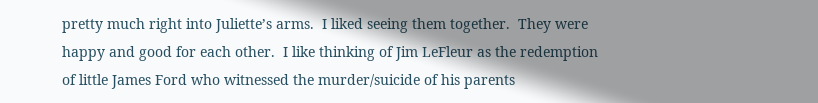pretty much right into Juliette’s arms.  I liked seeing them together.  They were happy and good for each other.  I like thinking of Jim LeFleur as the redemption of little James Ford who witnessed the murder/suicide of his parents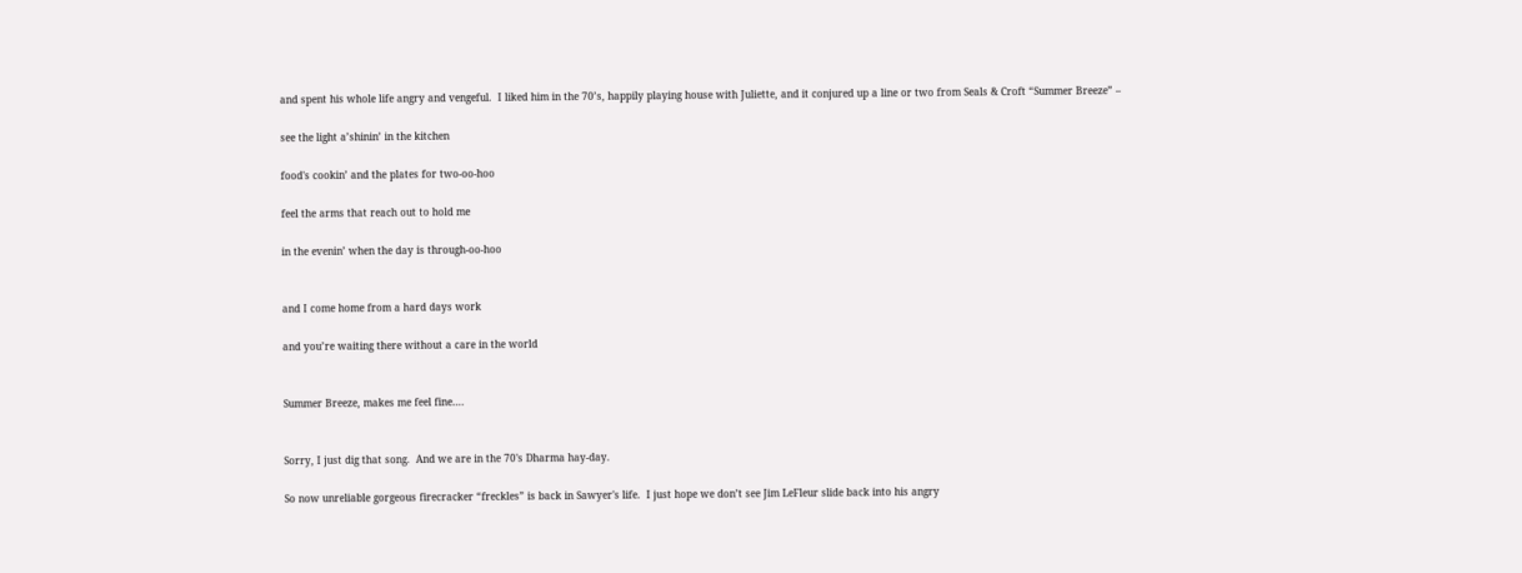and spent his whole life angry and vengeful.  I liked him in the 70’s, happily playing house with Juliette, and it conjured up a line or two from Seals & Croft “Summer Breeze” –

see the light a’shinin’ in the kitchen

food's cookin’ and the plates for two-oo-hoo

feel the arms that reach out to hold me

in the evenin’ when the day is through-oo-hoo


and I come home from a hard days work

and you’re waiting there without a care in the world


Summer Breeze, makes me feel fine….


Sorry, I just dig that song.  And we are in the 70's Dharma hay-day.

So now unreliable gorgeous firecracker “freckles” is back in Sawyer's life.  I just hope we don’t see Jim LeFleur slide back into his angry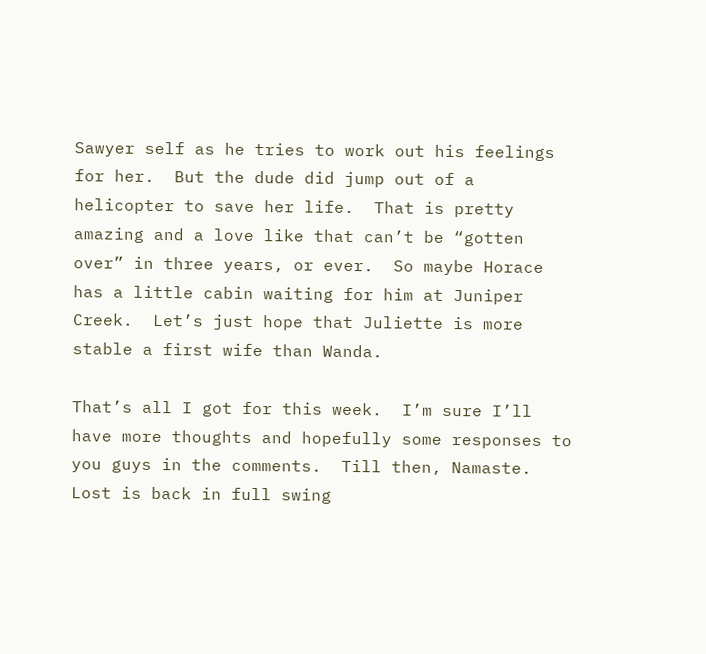Sawyer self as he tries to work out his feelings for her.  But the dude did jump out of a helicopter to save her life.  That is pretty amazing and a love like that can’t be “gotten over” in three years, or ever.  So maybe Horace has a little cabin waiting for him at Juniper Creek.  Let’s just hope that Juliette is more stable a first wife than Wanda.

That’s all I got for this week.  I’m sure I’ll have more thoughts and hopefully some responses to you guys in the comments.  Till then, Namaste.  Lost is back in full swing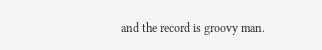and the record is groovy man.